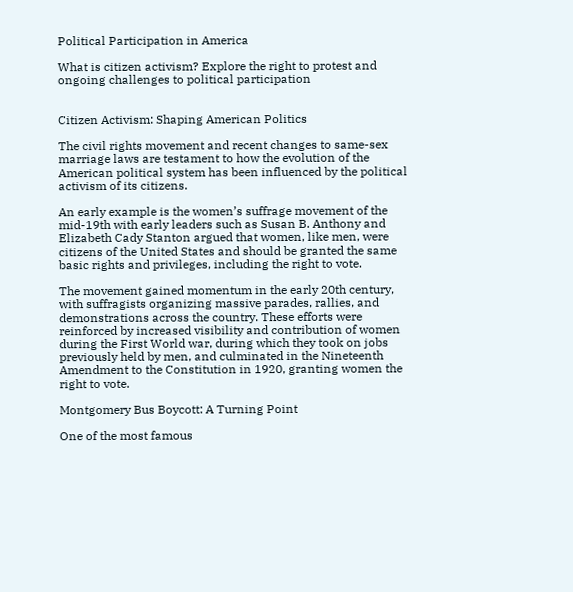Political Participation in America

What is citizen activism? Explore the right to protest and ongoing challenges to political participation


Citizen Activism: Shaping American Politics

The civil rights movement and recent changes to same-sex marriage laws are testament to how the evolution of the American political system has been influenced by the political activism of its citizens.

An early example is the women’s suffrage movement of the mid-19th with early leaders such as Susan B. Anthony and Elizabeth Cady Stanton argued that women, like men, were citizens of the United States and should be granted the same basic rights and privileges, including the right to vote.

The movement gained momentum in the early 20th century, with suffragists organizing massive parades, rallies, and demonstrations across the country. These efforts were reinforced by increased visibility and contribution of women during the First World war, during which they took on jobs previously held by men, and culminated in the Nineteenth Amendment to the Constitution in 1920, granting women the right to vote.

Montgomery Bus Boycott: A Turning Point

One of the most famous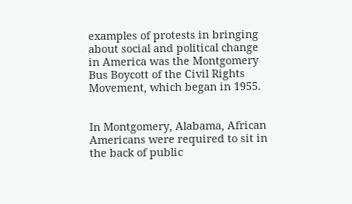examples of protests in bringing about social and political change in America was the Montgomery Bus Boycott of the Civil Rights Movement, which began in 1955.


In Montgomery, Alabama, African Americans were required to sit in the back of public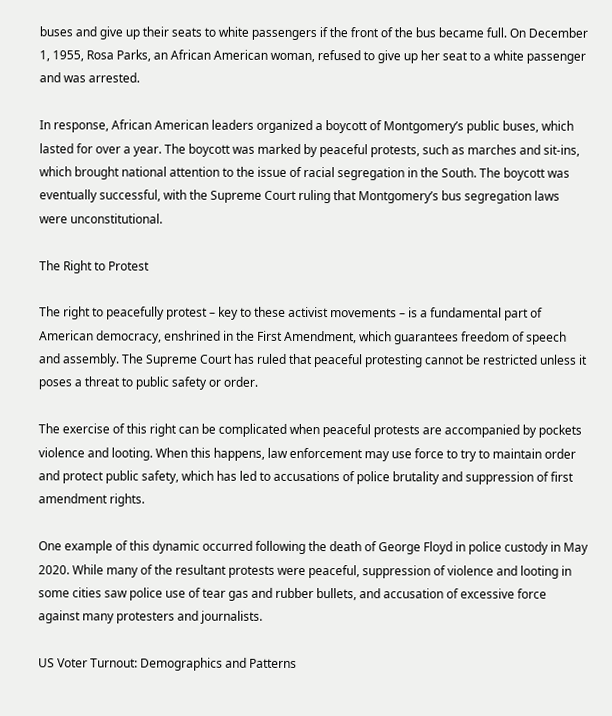buses and give up their seats to white passengers if the front of the bus became full. On December 1, 1955, Rosa Parks, an African American woman, refused to give up her seat to a white passenger and was arrested.

In response, African American leaders organized a boycott of Montgomery’s public buses, which lasted for over a year. The boycott was marked by peaceful protests, such as marches and sit-ins, which brought national attention to the issue of racial segregation in the South. The boycott was eventually successful, with the Supreme Court ruling that Montgomery’s bus segregation laws were unconstitutional.

The Right to Protest

The right to peacefully protest – key to these activist movements – is a fundamental part of American democracy, enshrined in the First Amendment, which guarantees freedom of speech and assembly. The Supreme Court has ruled that peaceful protesting cannot be restricted unless it poses a threat to public safety or order.

The exercise of this right can be complicated when peaceful protests are accompanied by pockets violence and looting. When this happens, law enforcement may use force to try to maintain order and protect public safety, which has led to accusations of police brutality and suppression of first amendment rights.

One example of this dynamic occurred following the death of George Floyd in police custody in May 2020. While many of the resultant protests were peaceful, suppression of violence and looting in some cities saw police use of tear gas and rubber bullets, and accusation of excessive force against many protesters and journalists.

US Voter Turnout: Demographics and Patterns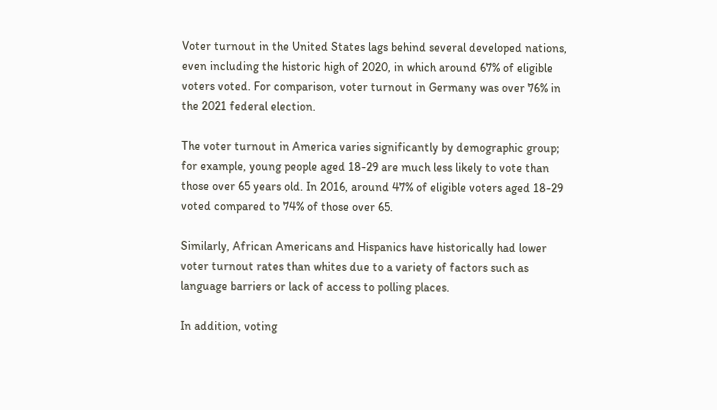Voter turnout in the United States lags behind several developed nations, even including the historic high of 2020, in which around 67% of eligible voters voted. For comparison, voter turnout in Germany was over 76% in the 2021 federal election.

The voter turnout in America varies significantly by demographic group; for example, young people aged 18-29 are much less likely to vote than those over 65 years old. In 2016, around 47% of eligible voters aged 18-29 voted compared to 74% of those over 65.

Similarly, African Americans and Hispanics have historically had lower voter turnout rates than whites due to a variety of factors such as language barriers or lack of access to polling places.

In addition, voting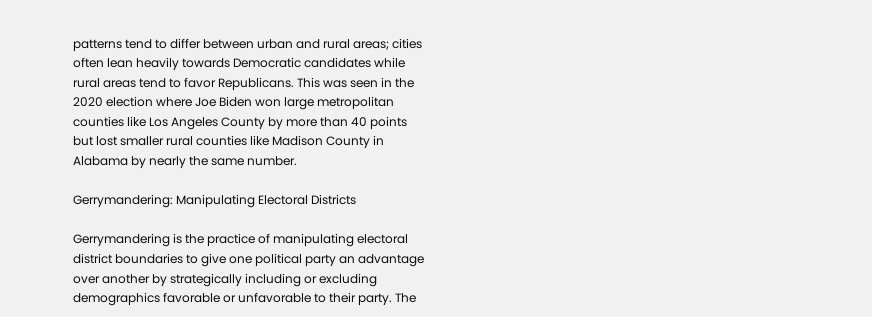patterns tend to differ between urban and rural areas; cities often lean heavily towards Democratic candidates while rural areas tend to favor Republicans. This was seen in the 2020 election where Joe Biden won large metropolitan counties like Los Angeles County by more than 40 points but lost smaller rural counties like Madison County in Alabama by nearly the same number.

Gerrymandering: Manipulating Electoral Districts

Gerrymandering is the practice of manipulating electoral district boundaries to give one political party an advantage over another by strategically including or excluding demographics favorable or unfavorable to their party. The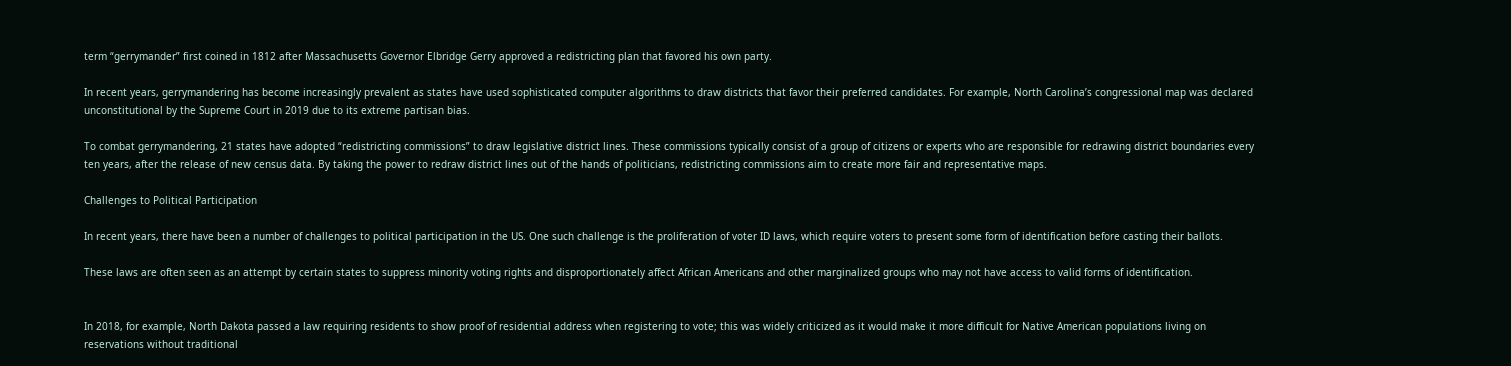term “gerrymander” first coined in 1812 after Massachusetts Governor Elbridge Gerry approved a redistricting plan that favored his own party.

In recent years, gerrymandering has become increasingly prevalent as states have used sophisticated computer algorithms to draw districts that favor their preferred candidates. For example, North Carolina’s congressional map was declared unconstitutional by the Supreme Court in 2019 due to its extreme partisan bias.

To combat gerrymandering, 21 states have adopted “redistricting commissions” to draw legislative district lines. These commissions typically consist of a group of citizens or experts who are responsible for redrawing district boundaries every ten years, after the release of new census data. By taking the power to redraw district lines out of the hands of politicians, redistricting commissions aim to create more fair and representative maps.

Challenges to Political Participation

In recent years, there have been a number of challenges to political participation in the US. One such challenge is the proliferation of voter ID laws, which require voters to present some form of identification before casting their ballots.

These laws are often seen as an attempt by certain states to suppress minority voting rights and disproportionately affect African Americans and other marginalized groups who may not have access to valid forms of identification.


In 2018, for example, North Dakota passed a law requiring residents to show proof of residential address when registering to vote; this was widely criticized as it would make it more difficult for Native American populations living on reservations without traditional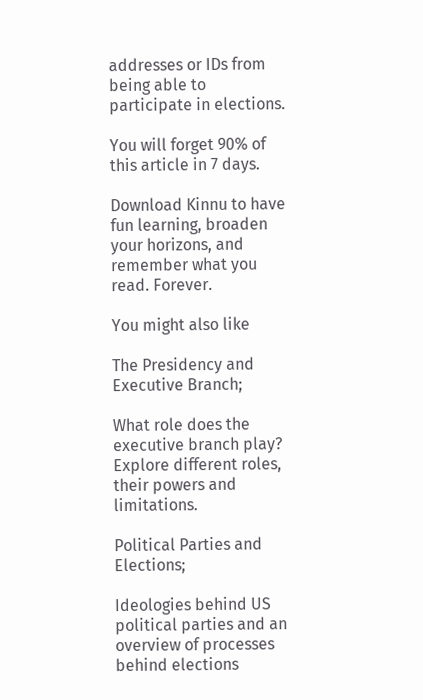addresses or IDs from being able to participate in elections.

You will forget 90% of this article in 7 days.

Download Kinnu to have fun learning, broaden your horizons, and remember what you read. Forever.

You might also like

The Presidency and Executive Branch;

What role does the executive branch play? Explore different roles, their powers and limitations.

Political Parties and Elections;

Ideologies behind US political parties and an overview of processes behind elections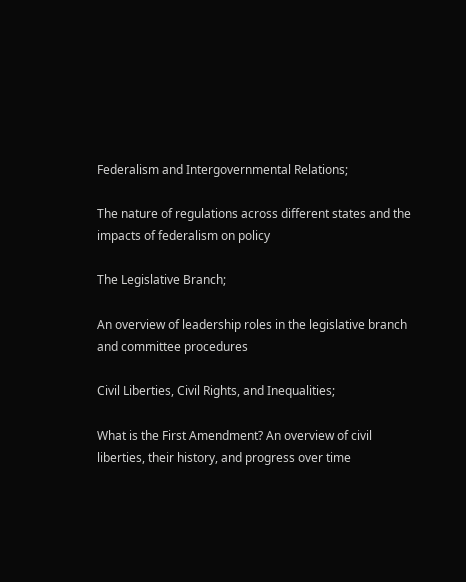Federalism and Intergovernmental Relations;

The nature of regulations across different states and the impacts of federalism on policy

The Legislative Branch;

An overview of leadership roles in the legislative branch and committee procedures

Civil Liberties, Civil Rights, and Inequalities;

What is the First Amendment? An overview of civil liberties, their history, and progress over time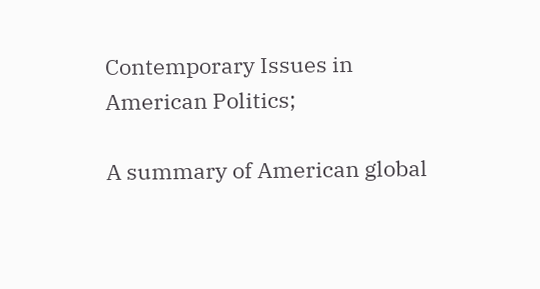Contemporary Issues in American Politics;

A summary of American global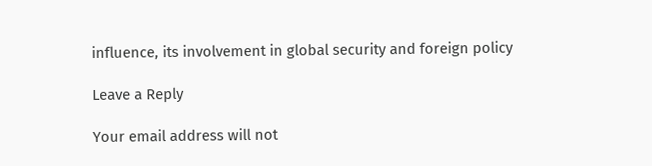influence, its involvement in global security and foreign policy

Leave a Reply

Your email address will not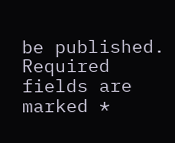be published. Required fields are marked *